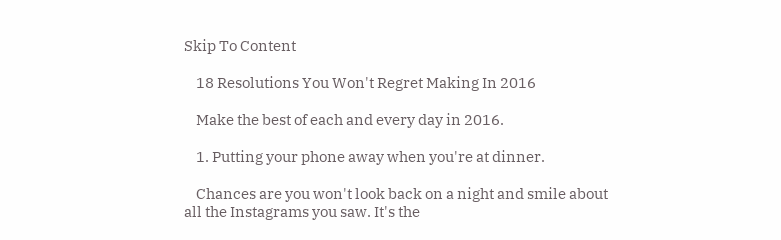Skip To Content

    18 Resolutions You Won't Regret Making In 2016

    Make the best of each and every day in 2016.

    1. Putting your phone away when you're at dinner.

    Chances are you won't look back on a night and smile about all the Instagrams you saw. It's the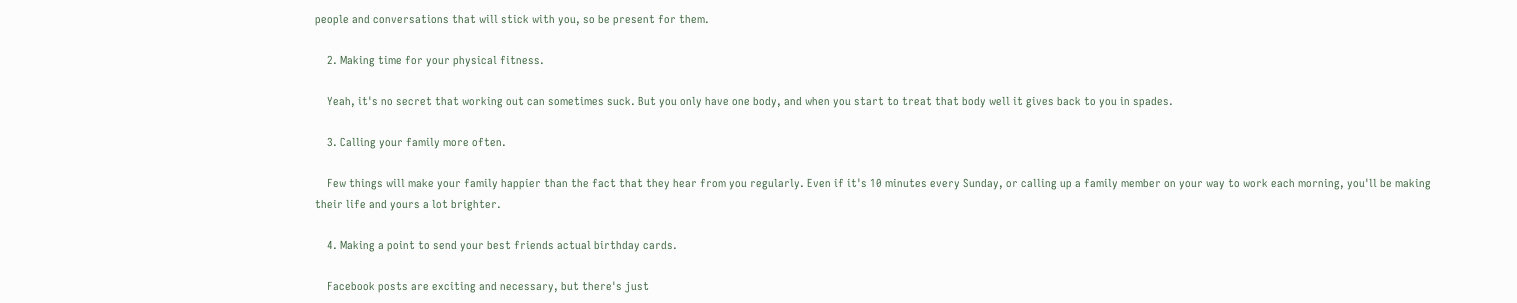people and conversations that will stick with you, so be present for them.

    2. Making time for your physical fitness.

    Yeah, it's no secret that working out can sometimes suck. But you only have one body, and when you start to treat that body well it gives back to you in spades.

    3. Calling your family more often.

    Few things will make your family happier than the fact that they hear from you regularly. Even if it's 10 minutes every Sunday, or calling up a family member on your way to work each morning, you'll be making their life and yours a lot brighter.

    4. Making a point to send your best friends actual birthday cards.

    Facebook posts are exciting and necessary, but there's just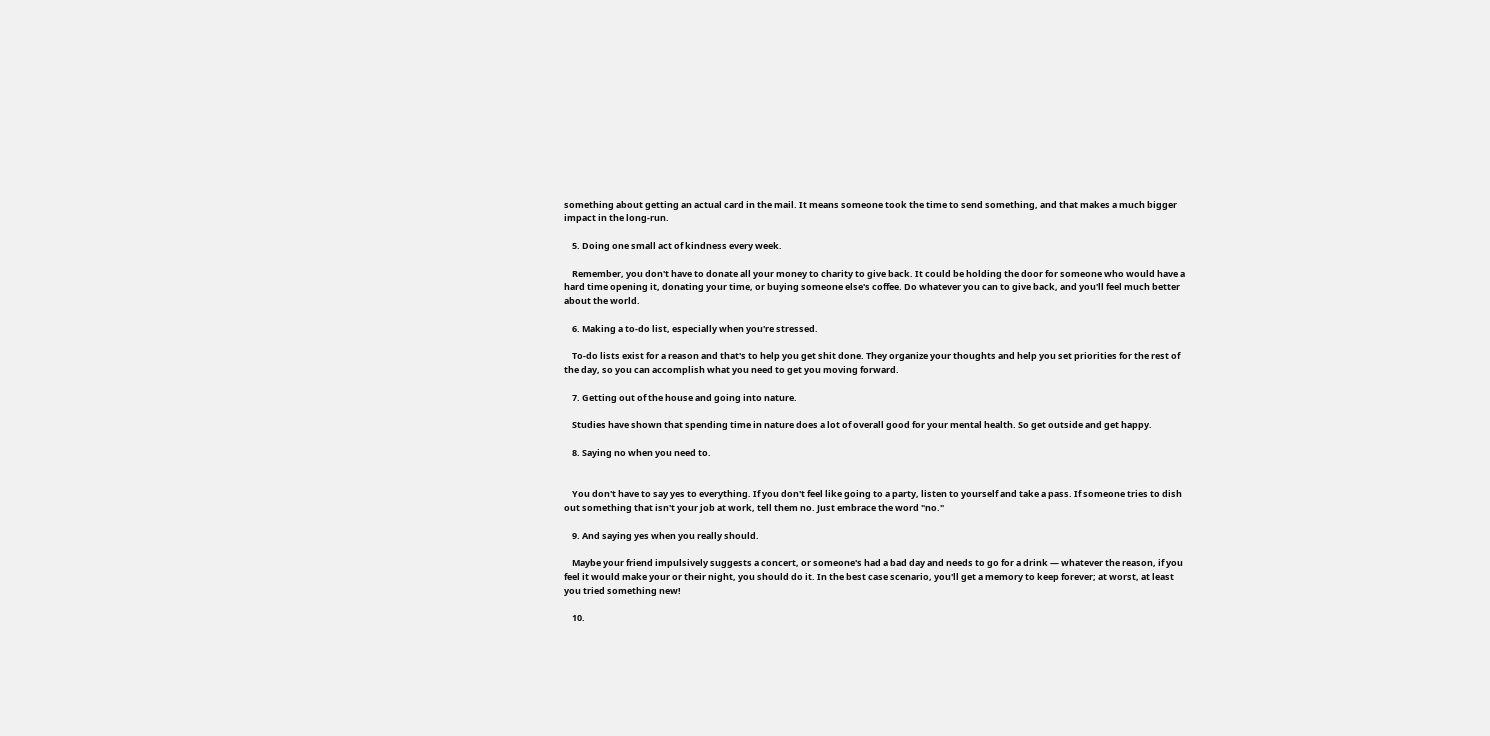something about getting an actual card in the mail. It means someone took the time to send something, and that makes a much bigger impact in the long-run.

    5. Doing one small act of kindness every week.

    Remember, you don't have to donate all your money to charity to give back. It could be holding the door for someone who would have a hard time opening it, donating your time, or buying someone else's coffee. Do whatever you can to give back, and you'll feel much better about the world.

    6. Making a to-do list, especially when you're stressed.

    To-do lists exist for a reason and that's to help you get shit done. They organize your thoughts and help you set priorities for the rest of the day, so you can accomplish what you need to get you moving forward.

    7. Getting out of the house and going into nature.

    Studies have shown that spending time in nature does a lot of overall good for your mental health. So get outside and get happy.

    8. Saying no when you need to.


    You don't have to say yes to everything. If you don't feel like going to a party, listen to yourself and take a pass. If someone tries to dish out something that isn't your job at work, tell them no. Just embrace the word "no."

    9. And saying yes when you really should.

    Maybe your friend impulsively suggests a concert, or someone's had a bad day and needs to go for a drink — whatever the reason, if you feel it would make your or their night, you should do it. In the best case scenario, you'll get a memory to keep forever; at worst, at least you tried something new!

    10.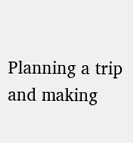Planning a trip and making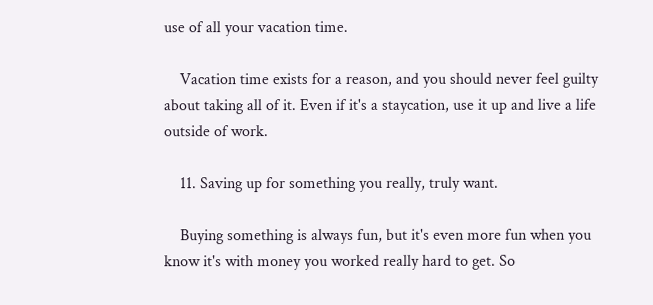use of all your vacation time.

    Vacation time exists for a reason, and you should never feel guilty about taking all of it. Even if it's a staycation, use it up and live a life outside of work.

    11. Saving up for something you really, truly want.

    Buying something is always fun, but it's even more fun when you know it's with money you worked really hard to get. So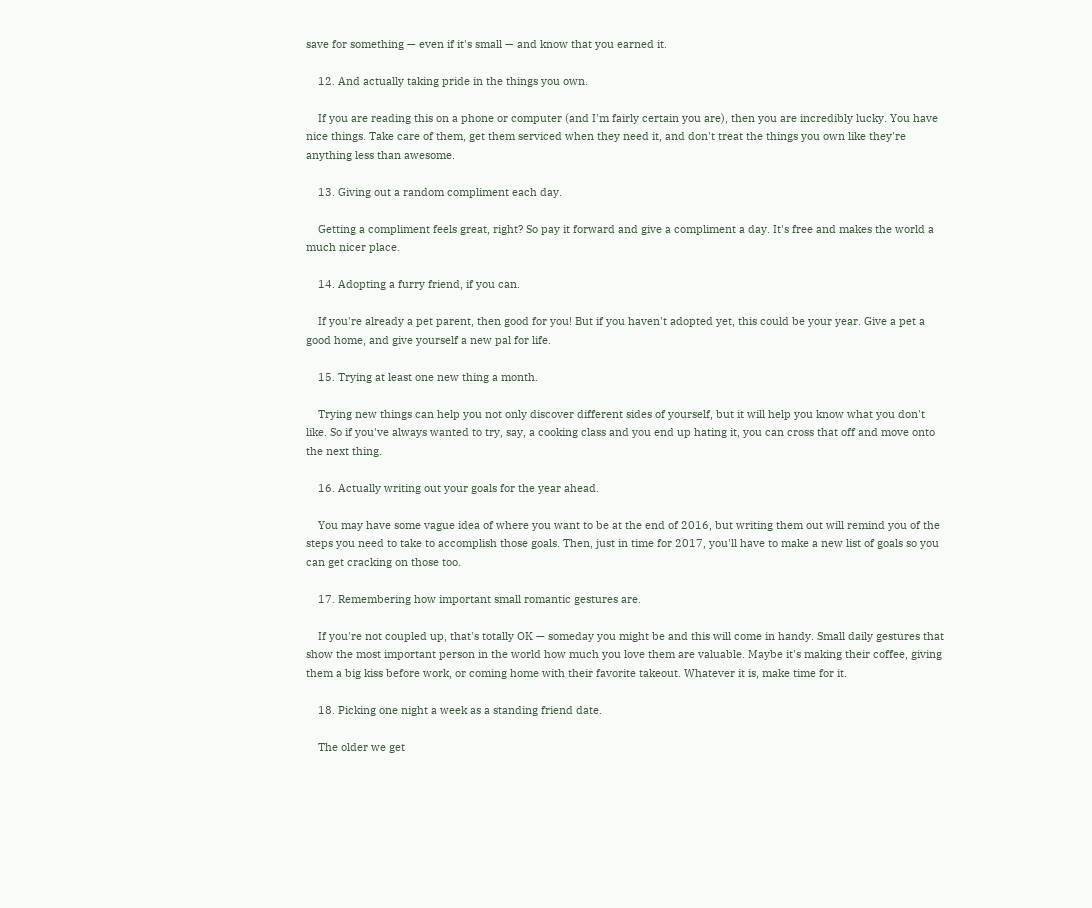save for something — even if it's small — and know that you earned it.

    12. And actually taking pride in the things you own.

    If you are reading this on a phone or computer (and I'm fairly certain you are), then you are incredibly lucky. You have nice things. Take care of them, get them serviced when they need it, and don't treat the things you own like they're anything less than awesome.

    13. Giving out a random compliment each day.

    Getting a compliment feels great, right? So pay it forward and give a compliment a day. It's free and makes the world a much nicer place.

    14. Adopting a furry friend, if you can.

    If you're already a pet parent, then good for you! But if you haven't adopted yet, this could be your year. Give a pet a good home, and give yourself a new pal for life.

    15. Trying at least one new thing a month.

    Trying new things can help you not only discover different sides of yourself, but it will help you know what you don't like. So if you've always wanted to try, say, a cooking class and you end up hating it, you can cross that off and move onto the next thing.

    16. Actually writing out your goals for the year ahead.

    You may have some vague idea of where you want to be at the end of 2016, but writing them out will remind you of the steps you need to take to accomplish those goals. Then, just in time for 2017, you'll have to make a new list of goals so you can get cracking on those too.

    17. Remembering how important small romantic gestures are.

    If you're not coupled up, that's totally OK — someday you might be and this will come in handy. Small daily gestures that show the most important person in the world how much you love them are valuable. Maybe it's making their coffee, giving them a big kiss before work, or coming home with their favorite takeout. Whatever it is, make time for it.

    18. Picking one night a week as a standing friend date.

    The older we get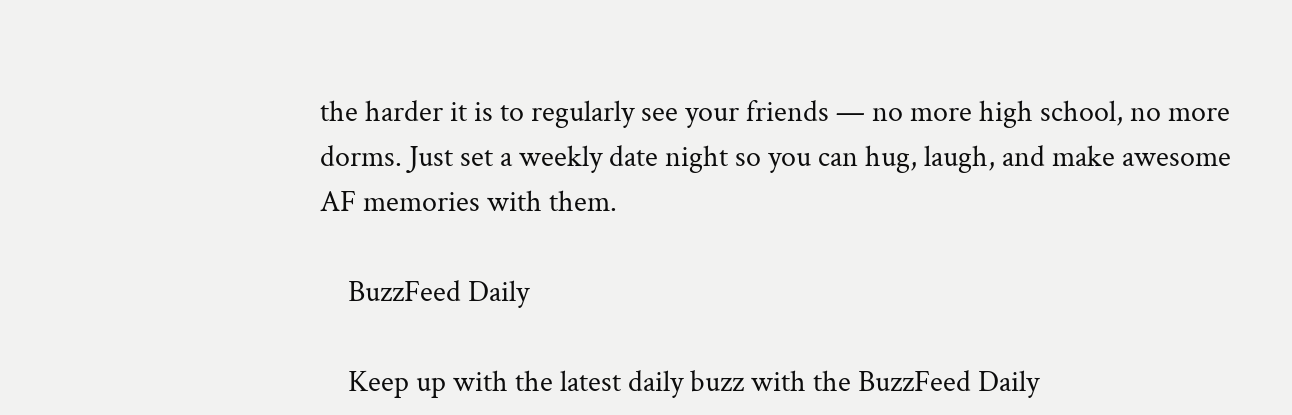the harder it is to regularly see your friends — no more high school, no more dorms. Just set a weekly date night so you can hug, laugh, and make awesome AF memories with them.

    BuzzFeed Daily

    Keep up with the latest daily buzz with the BuzzFeed Daily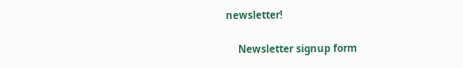newsletter!

    Newsletter signup form